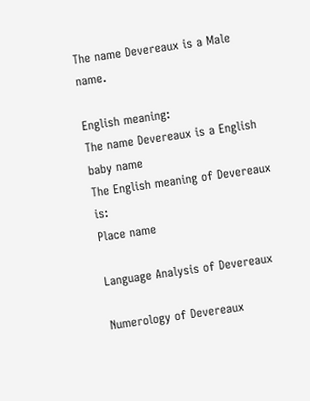The name Devereaux is a Male name.

English meaning:
The name Devereaux is a English baby name
The English meaning of Devereaux is:
Place name

Language Analysis of Devereaux

Numerology of Devereaux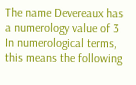The name Devereaux has a numerology value of 3
In numerological terms, this means the following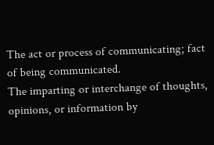The act or process of communicating; fact of being communicated.
The imparting or interchange of thoughts, opinions, or information by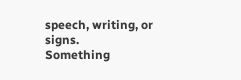speech, writing, or signs.
Something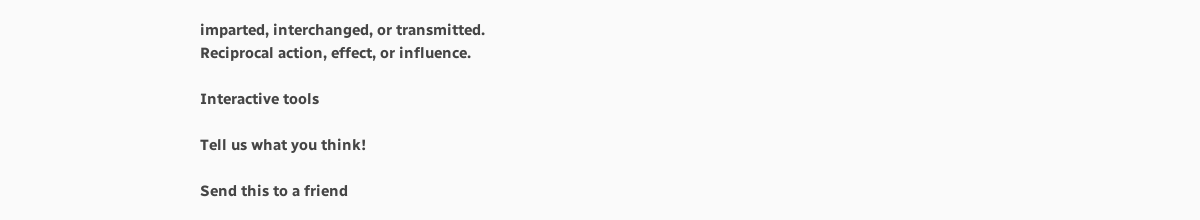imparted, interchanged, or transmitted.
Reciprocal action, effect, or influence.

Interactive tools

Tell us what you think!

Send this to a friend